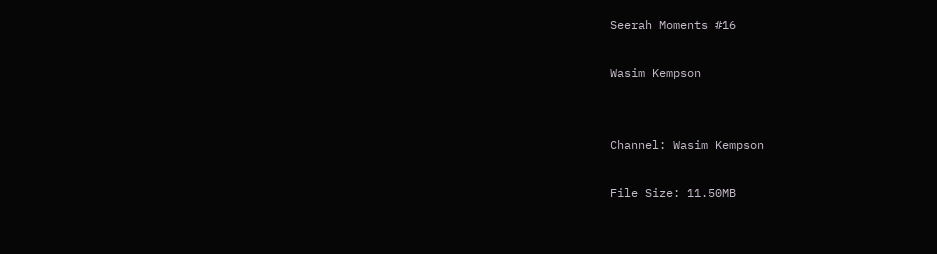Seerah Moments #16

Wasim Kempson


Channel: Wasim Kempson

File Size: 11.50MB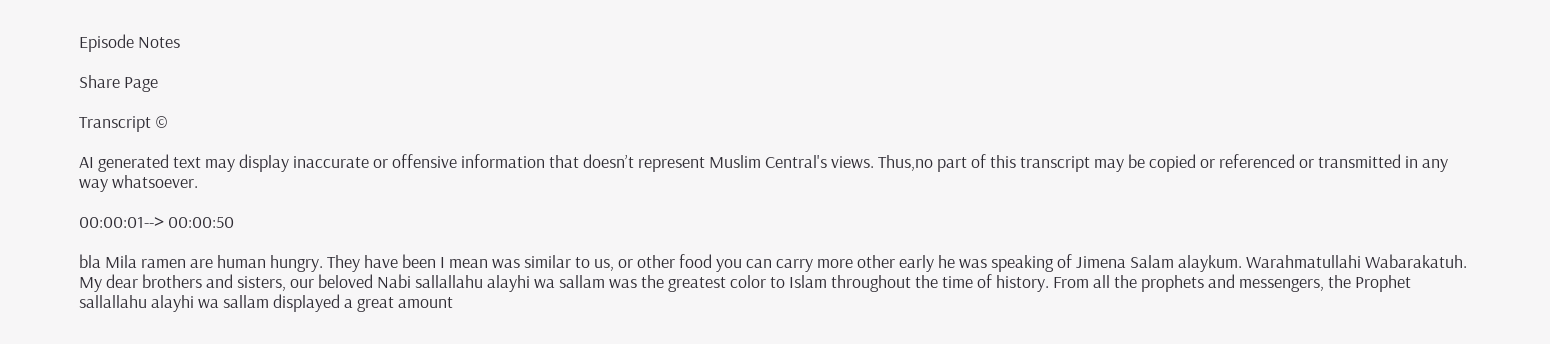Episode Notes

Share Page

Transcript ©

AI generated text may display inaccurate or offensive information that doesn’t represent Muslim Central's views. Thus,no part of this transcript may be copied or referenced or transmitted in any way whatsoever.

00:00:01--> 00:00:50

bla Mila ramen are human hungry. They have been I mean was similar to us, or other food you can carry more other early he was speaking of Jimena Salam alaykum. Warahmatullahi Wabarakatuh. My dear brothers and sisters, our beloved Nabi sallallahu alayhi wa sallam was the greatest color to Islam throughout the time of history. From all the prophets and messengers, the Prophet sallallahu alayhi wa sallam displayed a great amount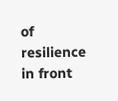of resilience in front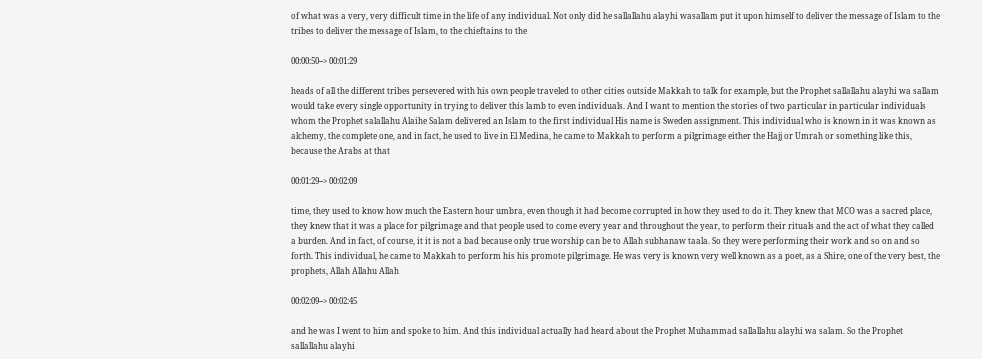of what was a very, very difficult time in the life of any individual. Not only did he sallallahu alayhi wasallam put it upon himself to deliver the message of Islam to the tribes to deliver the message of Islam, to the chieftains to the

00:00:50--> 00:01:29

heads of all the different tribes persevered with his own people traveled to other cities outside Makkah to talk for example, but the Prophet sallallahu alayhi wa sallam would take every single opportunity in trying to deliver this lamb to even individuals. And I want to mention the stories of two particular in particular individuals whom the Prophet salallahu Alaihe Salam delivered an Islam to the first individual His name is Sweden assignment. This individual who is known in it was known as alchemy, the complete one, and in fact, he used to live in El Medina, he came to Makkah to perform a pilgrimage either the Hajj or Umrah or something like this, because the Arabs at that

00:01:29--> 00:02:09

time, they used to know how much the Eastern hour umbra, even though it had become corrupted in how they used to do it. They knew that MCO was a sacred place, they knew that it was a place for pilgrimage and that people used to come every year and throughout the year, to perform their rituals and the act of what they called a burden. And in fact, of course, it it is not a bad because only true worship can be to Allah subhanaw taala. So they were performing their work and so on and so forth. This individual, he came to Makkah to perform his his promote pilgrimage. He was very is known very well known as a poet, as a Shire, one of the very best, the prophets, Allah Allahu Allah

00:02:09--> 00:02:45

and he was I went to him and spoke to him. And this individual actually had heard about the Prophet Muhammad sallallahu alayhi wa salam. So the Prophet sallallahu alayhi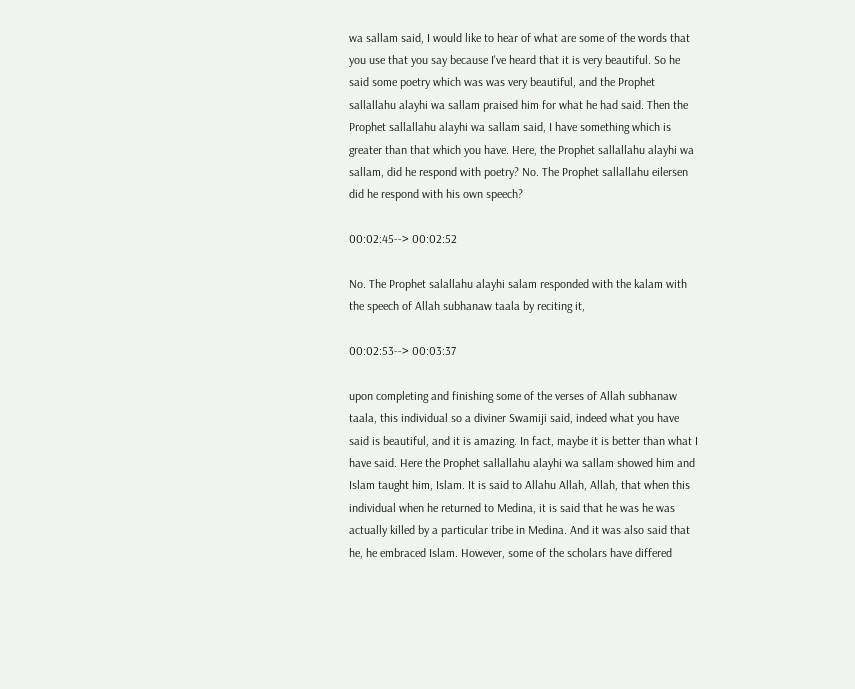wa sallam said, I would like to hear of what are some of the words that you use that you say because I've heard that it is very beautiful. So he said some poetry which was was very beautiful, and the Prophet sallallahu alayhi wa sallam praised him for what he had said. Then the Prophet sallallahu alayhi wa sallam said, I have something which is greater than that which you have. Here, the Prophet sallallahu alayhi wa sallam, did he respond with poetry? No. The Prophet sallallahu eilersen did he respond with his own speech?

00:02:45--> 00:02:52

No. The Prophet salallahu alayhi salam responded with the kalam with the speech of Allah subhanaw taala by reciting it,

00:02:53--> 00:03:37

upon completing and finishing some of the verses of Allah subhanaw taala, this individual so a diviner Swamiji said, indeed what you have said is beautiful, and it is amazing. In fact, maybe it is better than what I have said. Here the Prophet sallallahu alayhi wa sallam showed him and Islam taught him, Islam. It is said to Allahu Allah, Allah, that when this individual when he returned to Medina, it is said that he was he was actually killed by a particular tribe in Medina. And it was also said that he, he embraced Islam. However, some of the scholars have differed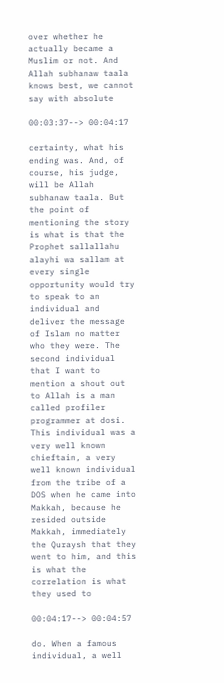over whether he actually became a Muslim or not. And Allah subhanaw taala knows best, we cannot say with absolute

00:03:37--> 00:04:17

certainty, what his ending was. And, of course, his judge, will be Allah subhanaw taala. But the point of mentioning the story is what is that the Prophet sallallahu alayhi wa sallam at every single opportunity would try to speak to an individual and deliver the message of Islam no matter who they were. The second individual that I want to mention a shout out to Allah is a man called profiler programmer at dosi. This individual was a very well known chieftain, a very well known individual from the tribe of a DOS when he came into Makkah, because he resided outside Makkah, immediately the Quraysh that they went to him, and this is what the correlation is what they used to

00:04:17--> 00:04:57

do. When a famous individual, a well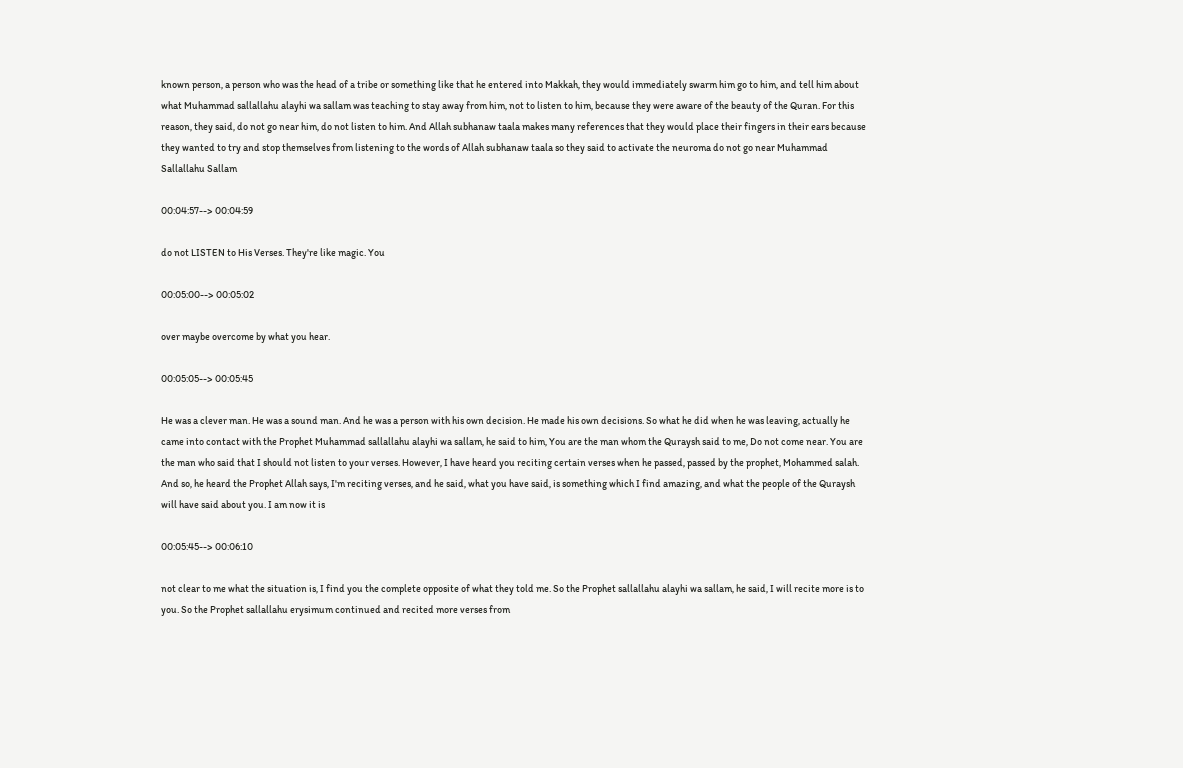known person, a person who was the head of a tribe or something like that he entered into Makkah, they would immediately swarm him go to him, and tell him about what Muhammad sallallahu alayhi wa sallam was teaching to stay away from him, not to listen to him, because they were aware of the beauty of the Quran. For this reason, they said, do not go near him, do not listen to him. And Allah subhanaw taala makes many references that they would place their fingers in their ears because they wanted to try and stop themselves from listening to the words of Allah subhanaw taala so they said to activate the neuroma do not go near Muhammad Sallallahu Sallam

00:04:57--> 00:04:59

do not LISTEN to His Verses. They're like magic. You

00:05:00--> 00:05:02

over maybe overcome by what you hear.

00:05:05--> 00:05:45

He was a clever man. He was a sound man. And he was a person with his own decision. He made his own decisions. So what he did when he was leaving, actually he came into contact with the Prophet Muhammad sallallahu alayhi wa sallam, he said to him, You are the man whom the Quraysh said to me, Do not come near. You are the man who said that I should not listen to your verses. However, I have heard you reciting certain verses when he passed, passed by the prophet, Mohammed salah. And so, he heard the Prophet Allah says, I'm reciting verses, and he said, what you have said, is something which I find amazing, and what the people of the Quraysh will have said about you. I am now it is

00:05:45--> 00:06:10

not clear to me what the situation is, I find you the complete opposite of what they told me. So the Prophet sallallahu alayhi wa sallam, he said, I will recite more is to you. So the Prophet sallallahu erysimum continued and recited more verses from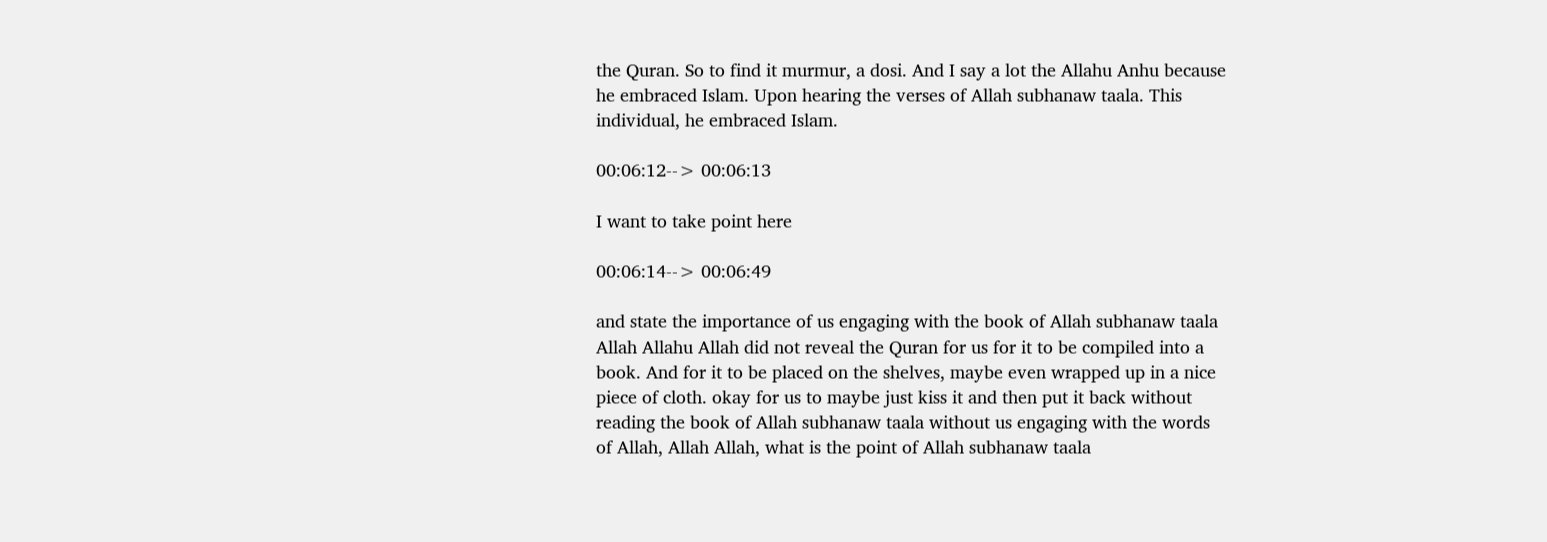the Quran. So to find it murmur, a dosi. And I say a lot the Allahu Anhu because he embraced Islam. Upon hearing the verses of Allah subhanaw taala. This individual, he embraced Islam.

00:06:12--> 00:06:13

I want to take point here

00:06:14--> 00:06:49

and state the importance of us engaging with the book of Allah subhanaw taala Allah Allahu Allah did not reveal the Quran for us for it to be compiled into a book. And for it to be placed on the shelves, maybe even wrapped up in a nice piece of cloth. okay for us to maybe just kiss it and then put it back without reading the book of Allah subhanaw taala without us engaging with the words of Allah, Allah Allah, what is the point of Allah subhanaw taala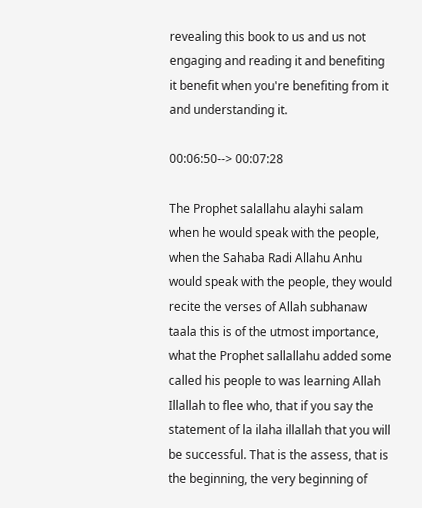revealing this book to us and us not engaging and reading it and benefiting it benefit when you're benefiting from it and understanding it.

00:06:50--> 00:07:28

The Prophet salallahu alayhi salam when he would speak with the people, when the Sahaba Radi Allahu Anhu would speak with the people, they would recite the verses of Allah subhanaw taala this is of the utmost importance, what the Prophet sallallahu added some called his people to was learning Allah Illallah to flee who, that if you say the statement of la ilaha illallah that you will be successful. That is the assess, that is the beginning, the very beginning of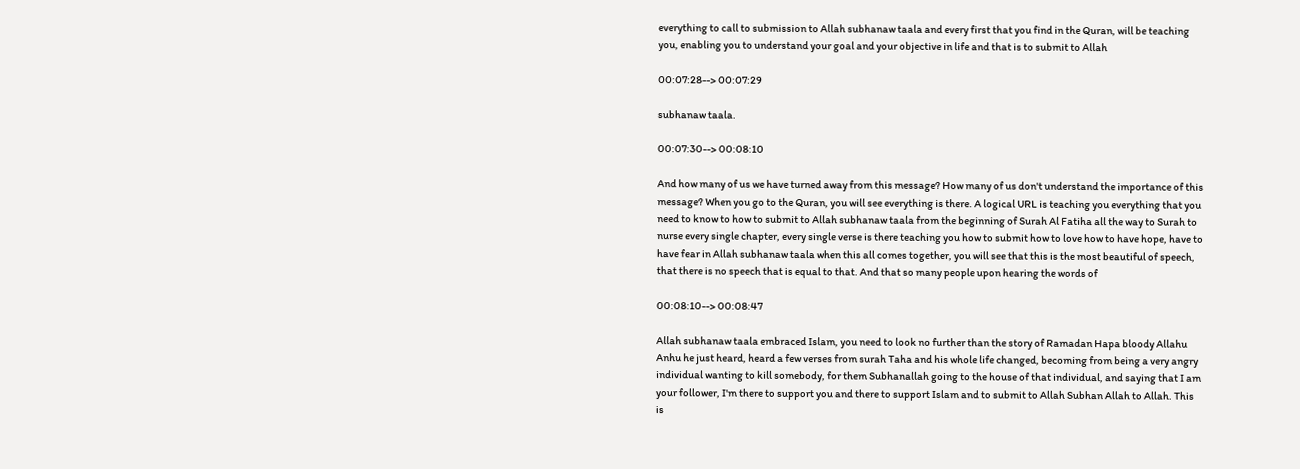everything to call to submission to Allah subhanaw taala and every first that you find in the Quran, will be teaching you, enabling you to understand your goal and your objective in life and that is to submit to Allah

00:07:28--> 00:07:29

subhanaw taala.

00:07:30--> 00:08:10

And how many of us we have turned away from this message? How many of us don't understand the importance of this message? When you go to the Quran, you will see everything is there. A logical URL is teaching you everything that you need to know to how to submit to Allah subhanaw taala from the beginning of Surah Al Fatiha all the way to Surah to nurse every single chapter, every single verse is there teaching you how to submit how to love how to have hope, have to have fear in Allah subhanaw taala when this all comes together, you will see that this is the most beautiful of speech, that there is no speech that is equal to that. And that so many people upon hearing the words of

00:08:10--> 00:08:47

Allah subhanaw taala embraced Islam, you need to look no further than the story of Ramadan Hapa bloody Allahu Anhu he just heard, heard a few verses from surah Taha and his whole life changed, becoming from being a very angry individual wanting to kill somebody, for them Subhanallah going to the house of that individual, and saying that I am your follower, I'm there to support you and there to support Islam and to submit to Allah Subhan Allah to Allah. This is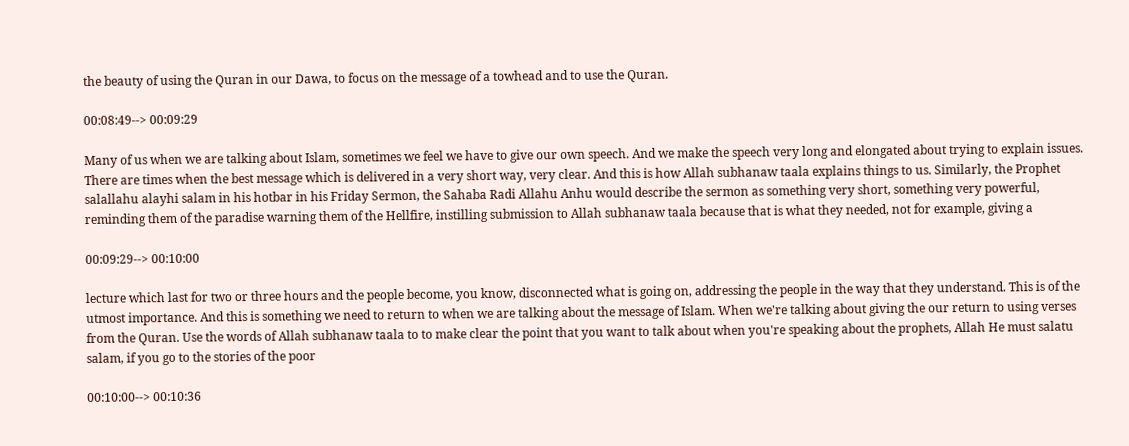the beauty of using the Quran in our Dawa, to focus on the message of a towhead and to use the Quran.

00:08:49--> 00:09:29

Many of us when we are talking about Islam, sometimes we feel we have to give our own speech. And we make the speech very long and elongated about trying to explain issues. There are times when the best message which is delivered in a very short way, very clear. And this is how Allah subhanaw taala explains things to us. Similarly, the Prophet salallahu alayhi salam in his hotbar in his Friday Sermon, the Sahaba Radi Allahu Anhu would describe the sermon as something very short, something very powerful, reminding them of the paradise warning them of the Hellfire, instilling submission to Allah subhanaw taala because that is what they needed, not for example, giving a

00:09:29--> 00:10:00

lecture which last for two or three hours and the people become, you know, disconnected what is going on, addressing the people in the way that they understand. This is of the utmost importance. And this is something we need to return to when we are talking about the message of Islam. When we're talking about giving the our return to using verses from the Quran. Use the words of Allah subhanaw taala to to make clear the point that you want to talk about when you're speaking about the prophets, Allah He must salatu salam, if you go to the stories of the poor

00:10:00--> 00:10:36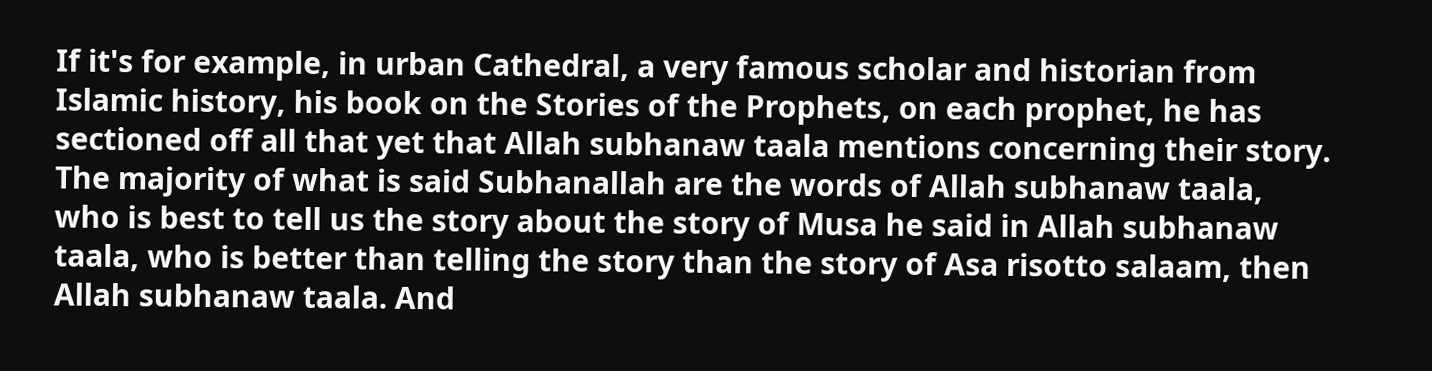If it's for example, in urban Cathedral, a very famous scholar and historian from Islamic history, his book on the Stories of the Prophets, on each prophet, he has sectioned off all that yet that Allah subhanaw taala mentions concerning their story. The majority of what is said Subhanallah are the words of Allah subhanaw taala, who is best to tell us the story about the story of Musa he said in Allah subhanaw taala, who is better than telling the story than the story of Asa risotto salaam, then Allah subhanaw taala. And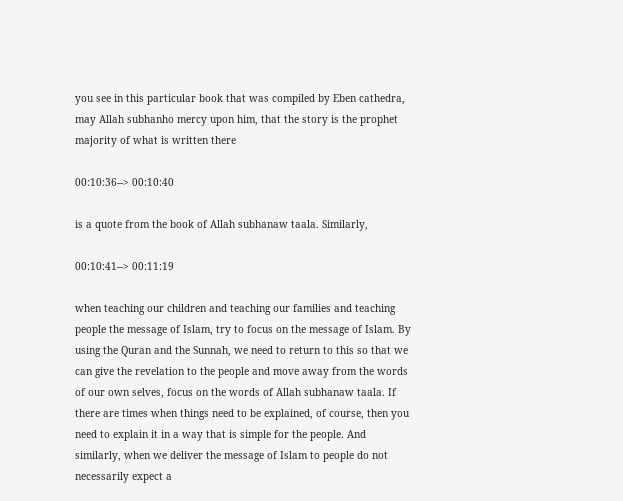you see in this particular book that was compiled by Eben cathedra, may Allah subhanho mercy upon him, that the story is the prophet majority of what is written there

00:10:36--> 00:10:40

is a quote from the book of Allah subhanaw taala. Similarly,

00:10:41--> 00:11:19

when teaching our children and teaching our families and teaching people the message of Islam, try to focus on the message of Islam. By using the Quran and the Sunnah, we need to return to this so that we can give the revelation to the people and move away from the words of our own selves, focus on the words of Allah subhanaw taala. If there are times when things need to be explained, of course, then you need to explain it in a way that is simple for the people. And similarly, when we deliver the message of Islam to people do not necessarily expect a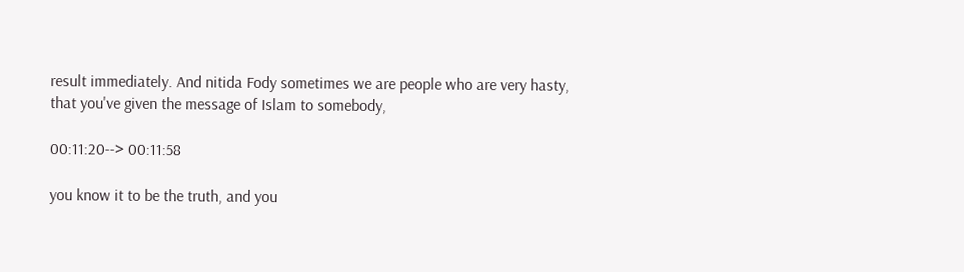result immediately. And nitida Fody sometimes we are people who are very hasty, that you've given the message of Islam to somebody,

00:11:20--> 00:11:58

you know it to be the truth, and you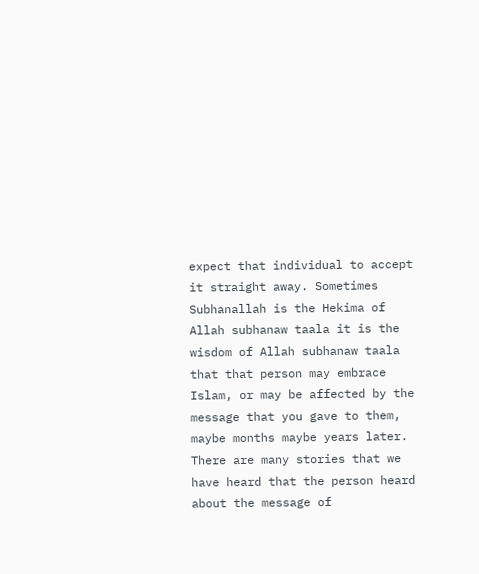expect that individual to accept it straight away. Sometimes Subhanallah is the Hekima of Allah subhanaw taala it is the wisdom of Allah subhanaw taala that that person may embrace Islam, or may be affected by the message that you gave to them, maybe months maybe years later. There are many stories that we have heard that the person heard about the message of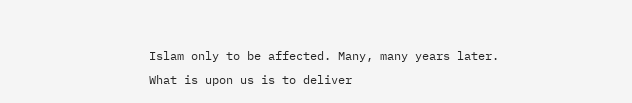Islam only to be affected. Many, many years later. What is upon us is to deliver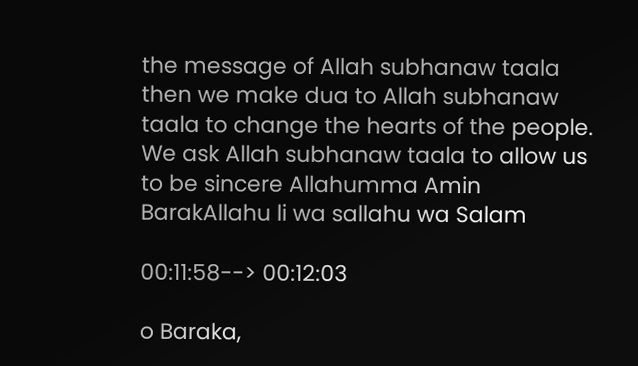the message of Allah subhanaw taala then we make dua to Allah subhanaw taala to change the hearts of the people. We ask Allah subhanaw taala to allow us to be sincere Allahumma Amin BarakAllahu li wa sallahu wa Salam

00:11:58--> 00:12:03

o Baraka,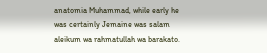anatomia Muhammad, while early he was certainly Jemaine was salam aleikum wa rahmatullah wa barakato.